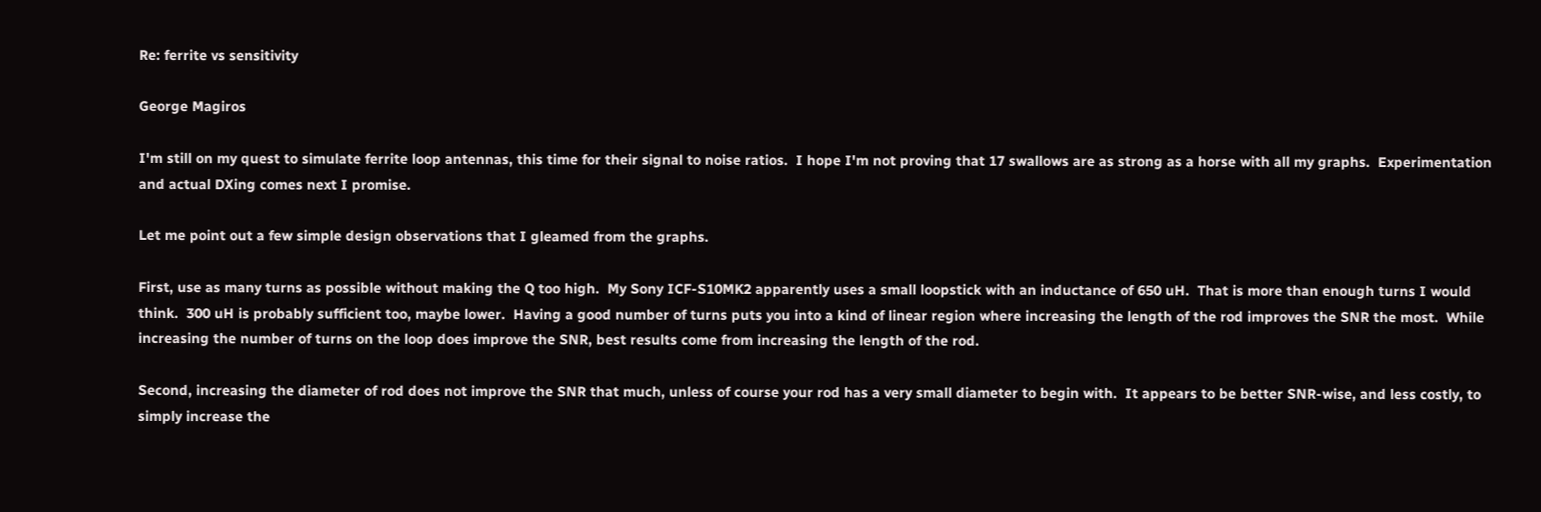Re: ferrite vs sensitivity

George Magiros

I'm still on my quest to simulate ferrite loop antennas, this time for their signal to noise ratios.  I hope I'm not proving that 17 swallows are as strong as a horse with all my graphs.  Experimentation and actual DXing comes next I promise.

Let me point out a few simple design observations that I gleamed from the graphs.

First, use as many turns as possible without making the Q too high.  My Sony ICF-S10MK2 apparently uses a small loopstick with an inductance of 650 uH.  That is more than enough turns I would think.  300 uH is probably sufficient too, maybe lower.  Having a good number of turns puts you into a kind of linear region where increasing the length of the rod improves the SNR the most.  While increasing the number of turns on the loop does improve the SNR, best results come from increasing the length of the rod.

Second, increasing the diameter of rod does not improve the SNR that much, unless of course your rod has a very small diameter to begin with.  It appears to be better SNR-wise, and less costly, to simply increase the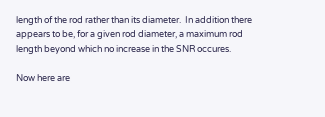length of the rod rather than its diameter.  In addition there appears to be, for a given rod diameter, a maximum rod length beyond which no increase in the SNR occures.

Now here are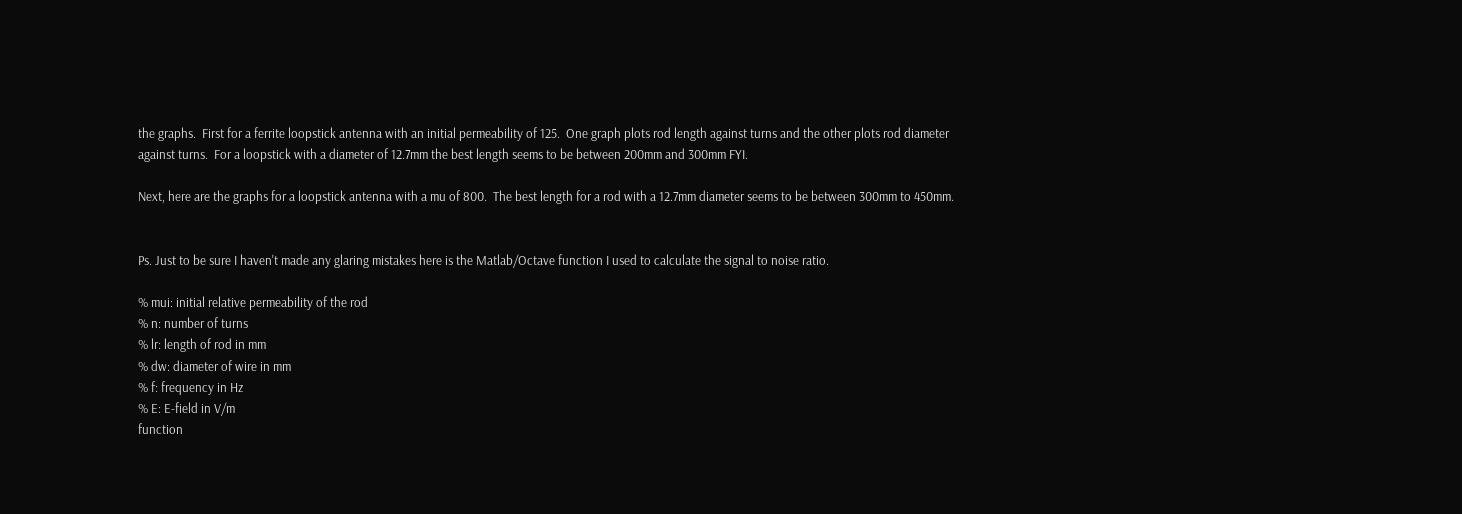the graphs.  First for a ferrite loopstick antenna with an initial permeability of 125.  One graph plots rod length against turns and the other plots rod diameter against turns.  For a loopstick with a diameter of 12.7mm the best length seems to be between 200mm and 300mm FYI.

Next, here are the graphs for a loopstick antenna with a mu of 800.  The best length for a rod with a 12.7mm diameter seems to be between 300mm to 450mm.


Ps. Just to be sure I haven't made any glaring mistakes here is the Matlab/Octave function I used to calculate the signal to noise ratio.

% mui: initial relative permeability of the rod
% n: number of turns
% lr: length of rod in mm
% dw: diameter of wire in mm
% f: frequency in Hz
% E: E-field in V/m
function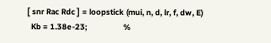[ snr Rac Rdc ] = loopstick (mui, n, d, lr, f, dw, E)
  Kb = 1.38e-23;                  %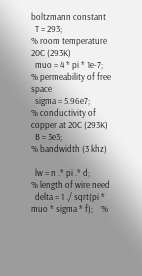boltzmann constant
  T = 293;                        % room temperature 20C (293K)
  muo = 4 * pi * 1e-7;            % permeability of free space
  sigma = 5.96e7;                 % conductivity of copper at 20C (293K)
  B = 3e3;                        % bandwidth (3 khz)

  lw = n .* pi .* d;                          % length of wire need
  delta = 1 ./ sqrt(pi * muo * sigma * f);    %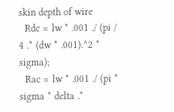skin depth of wire
  Rdc = lw * .001 ./ (pi / 4 .* (dw * .001).^2 * sigma);
  Rac = lw * .001 ./ (pi * sigma * delta .*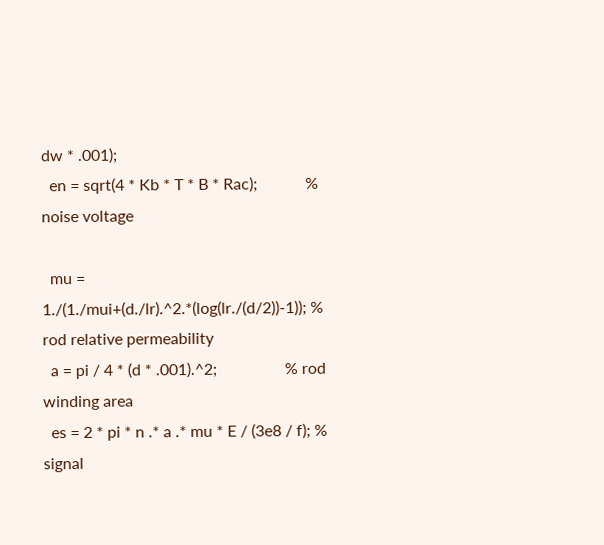dw * .001);
  en = sqrt(4 * Kb * T * B * Rac);            % noise voltage

  mu = 1./(1./mui+(d./lr).^2.*(log(lr./(d/2))-1)); % rod relative permeability
  a = pi / 4 * (d * .001).^2;                 % rod winding area
  es = 2 * pi * n .* a .* mu * E / (3e8 / f); % signal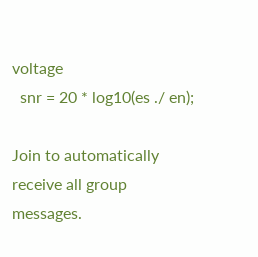voltage
  snr = 20 * log10(es ./ en);

Join to automatically receive all group messages.